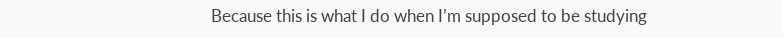Because this is what I do when I’m supposed to be studying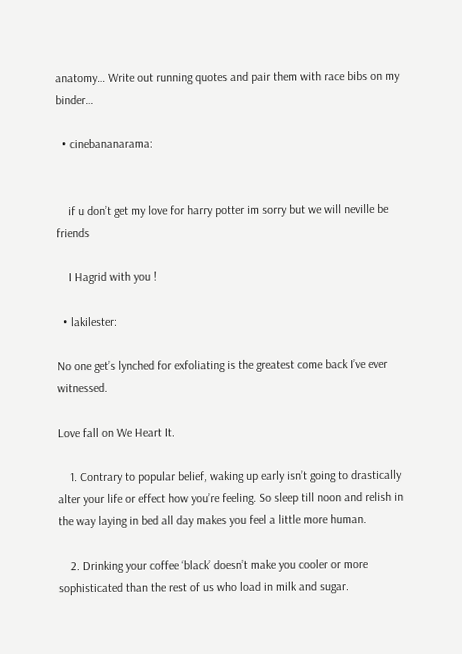anatomy… Write out running quotes and pair them with race bibs on my binder…

  • cinebananarama:


    if u don’t get my love for harry potter im sorry but we will neville be friends

    I Hagrid with you !

  • lakilester:

No one get’s lynched for exfoliating is the greatest come back I’ve ever witnessed.

Love fall on We Heart It.

    1. Contrary to popular belief, waking up early isn’t going to drastically alter your life or effect how you’re feeling. So sleep till noon and relish in the way laying in bed all day makes you feel a little more human.

    2. Drinking your coffee ‘black’ doesn’t make you cooler or more sophisticated than the rest of us who load in milk and sugar.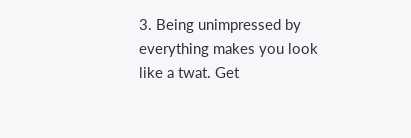3. Being unimpressed by everything makes you look like a twat. Get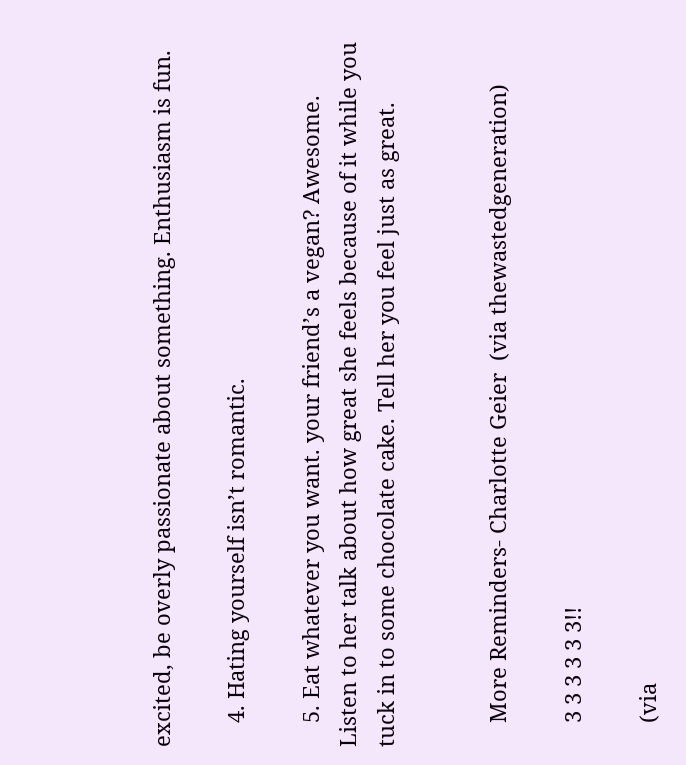excited, be overly passionate about something. Enthusiasm is fun.

    4. Hating yourself isn’t romantic.

    5. Eat whatever you want. your friend’s a vegan? Awesome. Listen to her talk about how great she feels because of it while you tuck in to some chocolate cake. Tell her you feel just as great.


    More Reminders- Charlotte Geier  (via thewastedgeneration)

    3 3 3 3 3 3!!

    (via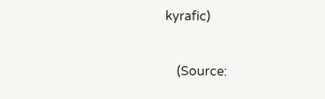kyrafic)

    (Source: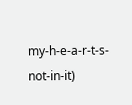my-h-e-a-r-t-s-not-in-it)